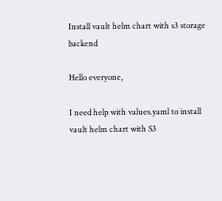Install vault helm chart with s3 storage backend

Hello everyone,

I need help with values.yaml to install vault helm chart with S3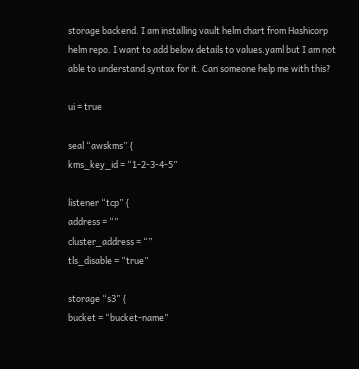storage backend. I am installing vault helm chart from Hashicorp helm repo. I want to add below details to values.yaml but I am not able to understand syntax for it. Can someone help me with this?

ui = true

seal “awskms” {
kms_key_id = “1-2-3-4-5”

listener “tcp” {
address = “”
cluster_address = “”
tls_disable = “true”

storage “s3” {
bucket = “bucket-name”